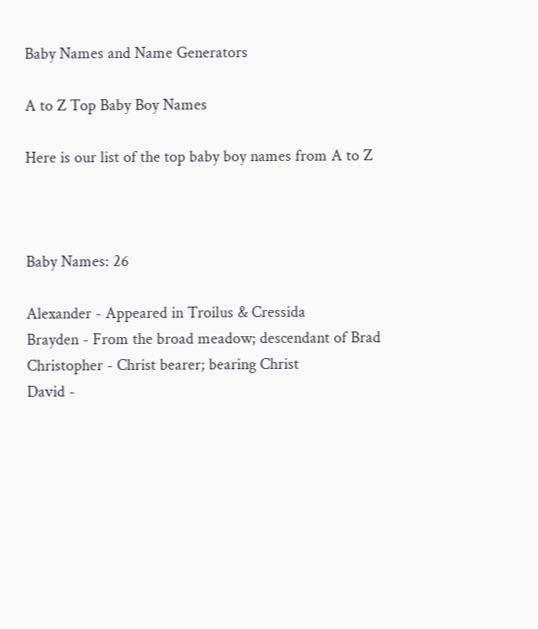Baby Names and Name Generators

A to Z Top Baby Boy Names

Here is our list of the top baby boy names from A to Z



Baby Names: 26

Alexander - Appeared in Troilus & Cressida
Brayden - From the broad meadow; descendant of Brad
Christopher - Christ bearer; bearing Christ
David -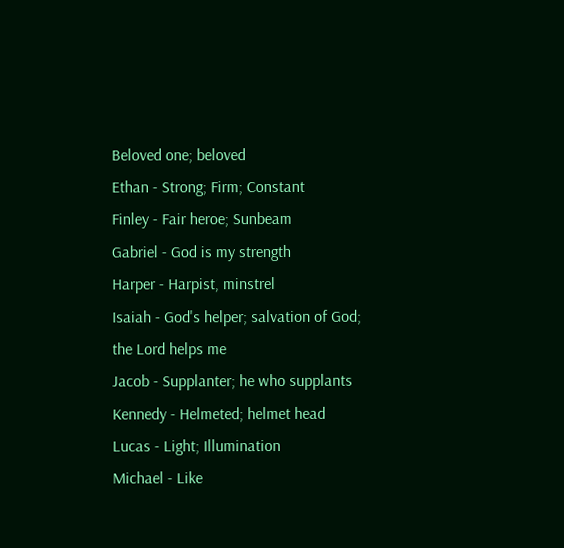Beloved one; beloved
Ethan - Strong; Firm; Constant
Finley - Fair heroe; Sunbeam
Gabriel - God is my strength
Harper - Harpist, minstrel
Isaiah - God's helper; salvation of God; the Lord helps me
Jacob - Supplanter; he who supplants
Kennedy - Helmeted; helmet head
Lucas - Light; Illumination
Michael - Like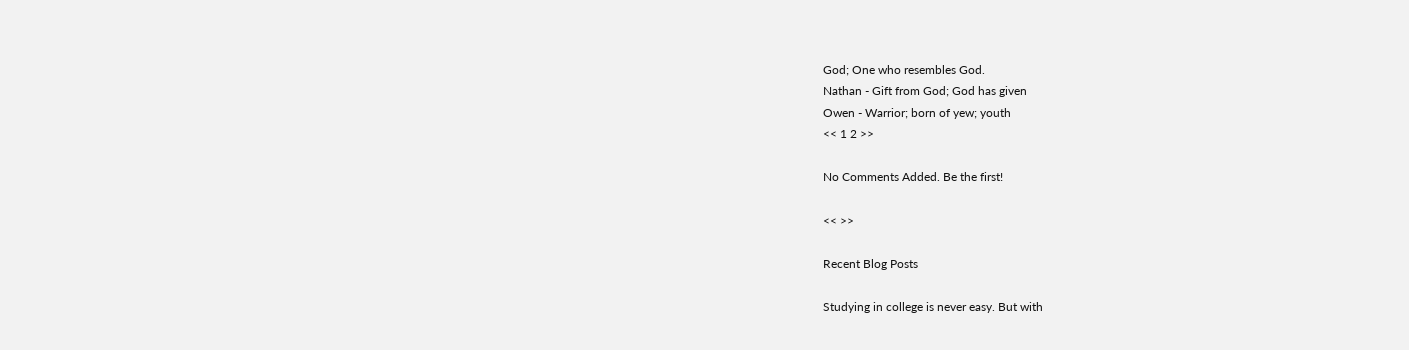God; One who resembles God.
Nathan - Gift from God; God has given
Owen - Warrior; born of yew; youth
<< 1 2 >>

No Comments Added. Be the first!

<< >>

Recent Blog Posts

Studying in college is never easy. But with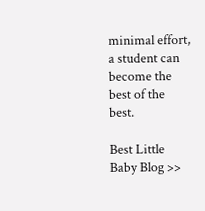minimal effort, a student can become the best of the best.

Best Little Baby Blog >>